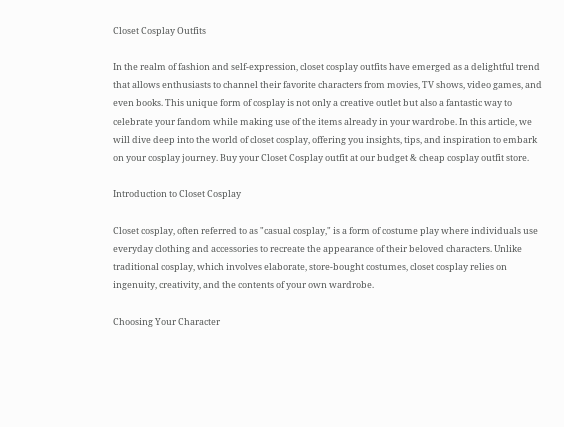Closet Cosplay Outfits

In the realm of fashion and self-expression, closet cosplay outfits have emerged as a delightful trend that allows enthusiasts to channel their favorite characters from movies, TV shows, video games, and even books. This unique form of cosplay is not only a creative outlet but also a fantastic way to celebrate your fandom while making use of the items already in your wardrobe. In this article, we will dive deep into the world of closet cosplay, offering you insights, tips, and inspiration to embark on your cosplay journey. Buy your Closet Cosplay outfit at our budget & cheap cosplay outfit store.

Introduction to Closet Cosplay

Closet cosplay, often referred to as "casual cosplay," is a form of costume play where individuals use everyday clothing and accessories to recreate the appearance of their beloved characters. Unlike traditional cosplay, which involves elaborate, store-bought costumes, closet cosplay relies on ingenuity, creativity, and the contents of your own wardrobe.

Choosing Your Character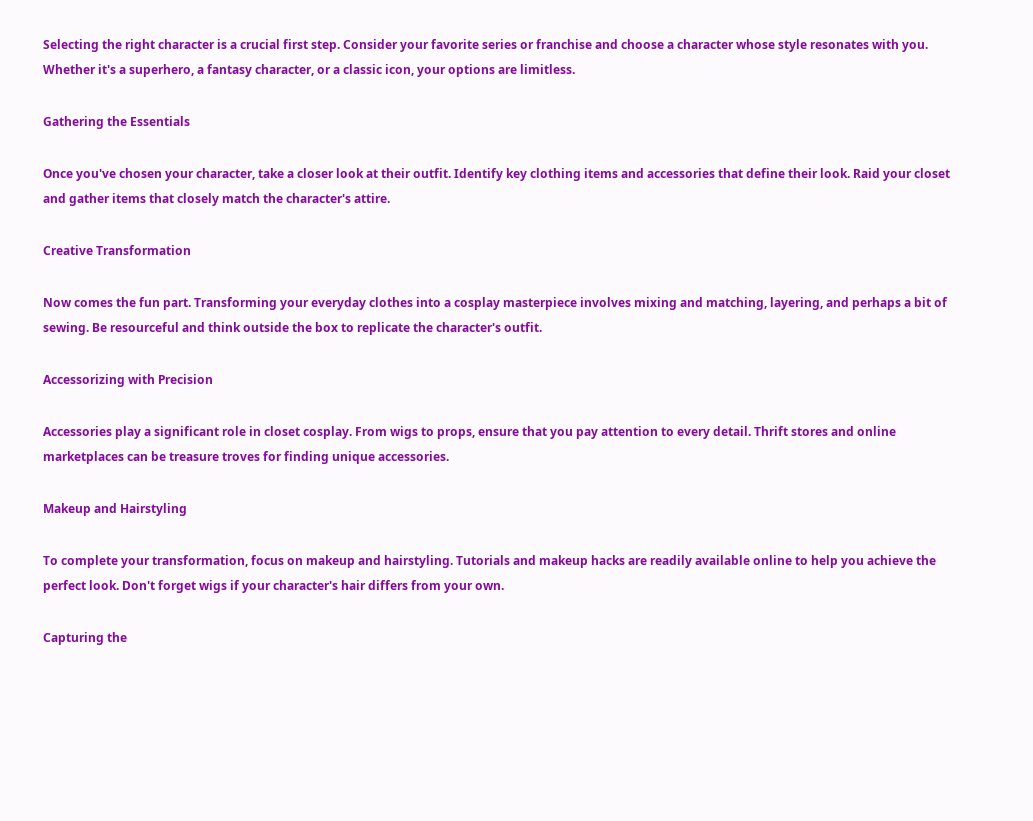Selecting the right character is a crucial first step. Consider your favorite series or franchise and choose a character whose style resonates with you. Whether it's a superhero, a fantasy character, or a classic icon, your options are limitless.

Gathering the Essentials

Once you've chosen your character, take a closer look at their outfit. Identify key clothing items and accessories that define their look. Raid your closet and gather items that closely match the character's attire.

Creative Transformation

Now comes the fun part. Transforming your everyday clothes into a cosplay masterpiece involves mixing and matching, layering, and perhaps a bit of sewing. Be resourceful and think outside the box to replicate the character's outfit.

Accessorizing with Precision

Accessories play a significant role in closet cosplay. From wigs to props, ensure that you pay attention to every detail. Thrift stores and online marketplaces can be treasure troves for finding unique accessories.

Makeup and Hairstyling

To complete your transformation, focus on makeup and hairstyling. Tutorials and makeup hacks are readily available online to help you achieve the perfect look. Don't forget wigs if your character's hair differs from your own.

Capturing the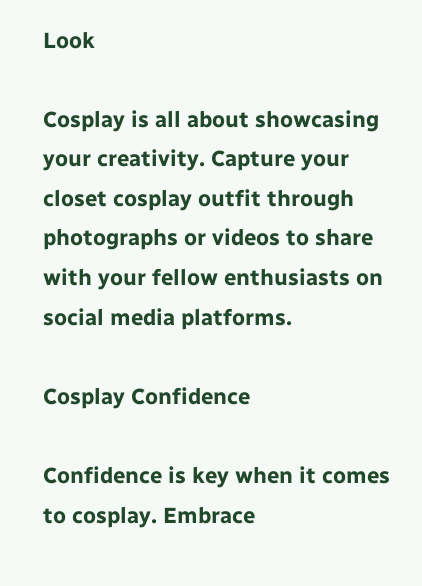Look

Cosplay is all about showcasing your creativity. Capture your closet cosplay outfit through photographs or videos to share with your fellow enthusiasts on social media platforms.

Cosplay Confidence

Confidence is key when it comes to cosplay. Embrace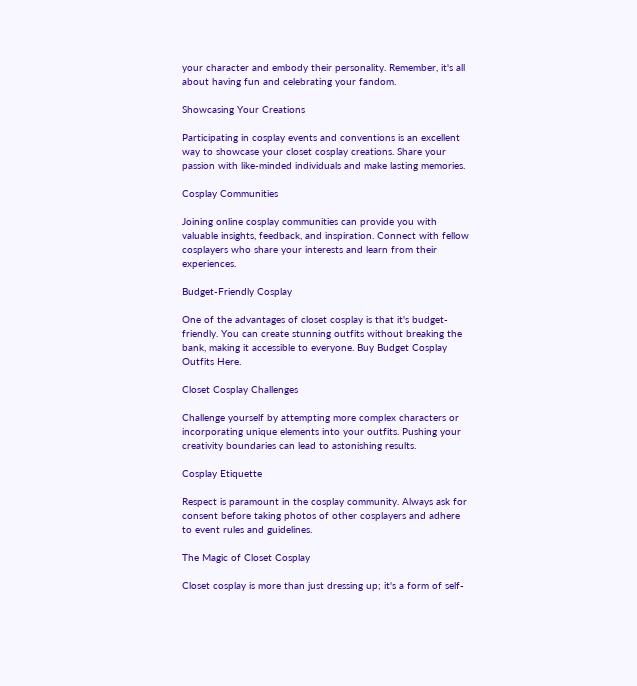your character and embody their personality. Remember, it's all about having fun and celebrating your fandom.

Showcasing Your Creations

Participating in cosplay events and conventions is an excellent way to showcase your closet cosplay creations. Share your passion with like-minded individuals and make lasting memories.

Cosplay Communities

Joining online cosplay communities can provide you with valuable insights, feedback, and inspiration. Connect with fellow cosplayers who share your interests and learn from their experiences.

Budget-Friendly Cosplay

One of the advantages of closet cosplay is that it's budget-friendly. You can create stunning outfits without breaking the bank, making it accessible to everyone. Buy Budget Cosplay Outfits Here.

Closet Cosplay Challenges

Challenge yourself by attempting more complex characters or incorporating unique elements into your outfits. Pushing your creativity boundaries can lead to astonishing results.

Cosplay Etiquette

Respect is paramount in the cosplay community. Always ask for consent before taking photos of other cosplayers and adhere to event rules and guidelines.

The Magic of Closet Cosplay

Closet cosplay is more than just dressing up; it's a form of self-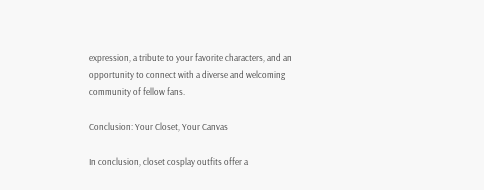expression, a tribute to your favorite characters, and an opportunity to connect with a diverse and welcoming community of fellow fans.

Conclusion: Your Closet, Your Canvas

In conclusion, closet cosplay outfits offer a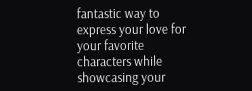fantastic way to express your love for your favorite characters while showcasing your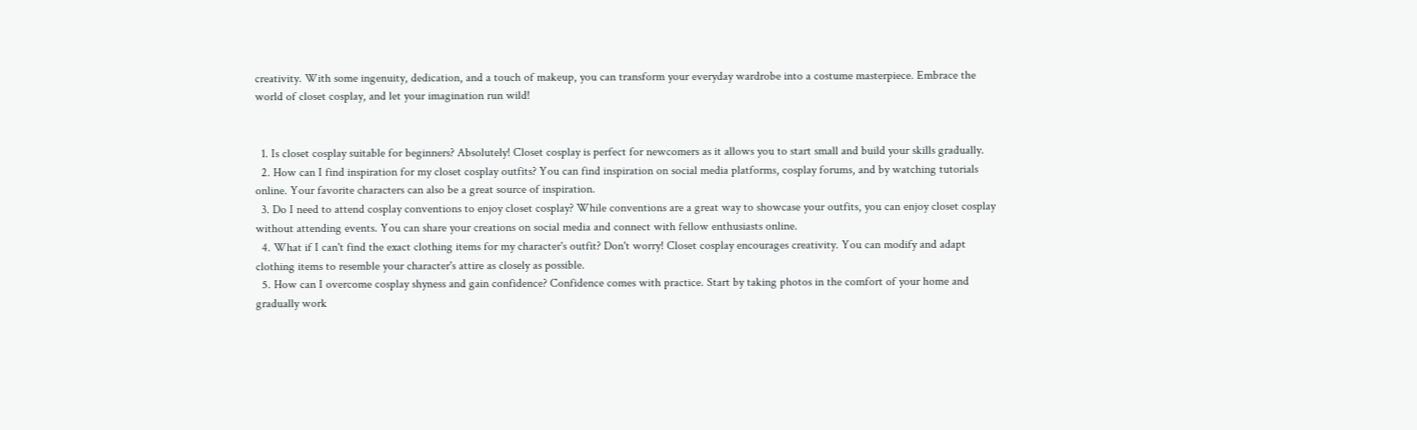creativity. With some ingenuity, dedication, and a touch of makeup, you can transform your everyday wardrobe into a costume masterpiece. Embrace the world of closet cosplay, and let your imagination run wild!


  1. Is closet cosplay suitable for beginners? Absolutely! Closet cosplay is perfect for newcomers as it allows you to start small and build your skills gradually.
  2. How can I find inspiration for my closet cosplay outfits? You can find inspiration on social media platforms, cosplay forums, and by watching tutorials online. Your favorite characters can also be a great source of inspiration.
  3. Do I need to attend cosplay conventions to enjoy closet cosplay? While conventions are a great way to showcase your outfits, you can enjoy closet cosplay without attending events. You can share your creations on social media and connect with fellow enthusiasts online.
  4. What if I can't find the exact clothing items for my character's outfit? Don't worry! Closet cosplay encourages creativity. You can modify and adapt clothing items to resemble your character's attire as closely as possible.
  5. How can I overcome cosplay shyness and gain confidence? Confidence comes with practice. Start by taking photos in the comfort of your home and gradually work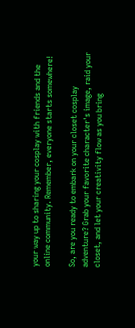your way up to sharing your cosplay with friends and the online community. Remember, everyone starts somewhere!

So, are you ready to embark on your closet cosplay adventure? Grab your favorite character's image, raid your closet, and let your creativity flow as you bring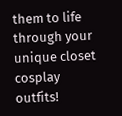them to life through your unique closet cosplay outfits!